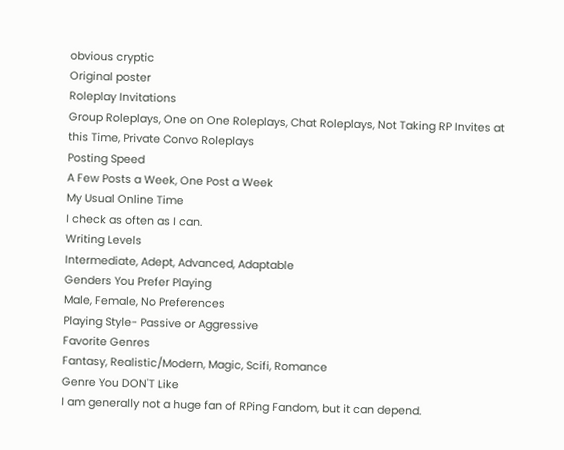obvious cryptic
Original poster
Roleplay Invitations
Group Roleplays, One on One Roleplays, Chat Roleplays, Not Taking RP Invites at this Time, Private Convo Roleplays
Posting Speed
A Few Posts a Week, One Post a Week
My Usual Online Time
I check as often as I can.
Writing Levels
Intermediate, Adept, Advanced, Adaptable
Genders You Prefer Playing
Male, Female, No Preferences
Playing Style- Passive or Aggressive
Favorite Genres
Fantasy, Realistic/Modern, Magic, Scifi, Romance
Genre You DON'T Like
I am generally not a huge fan of RPing Fandom, but it can depend.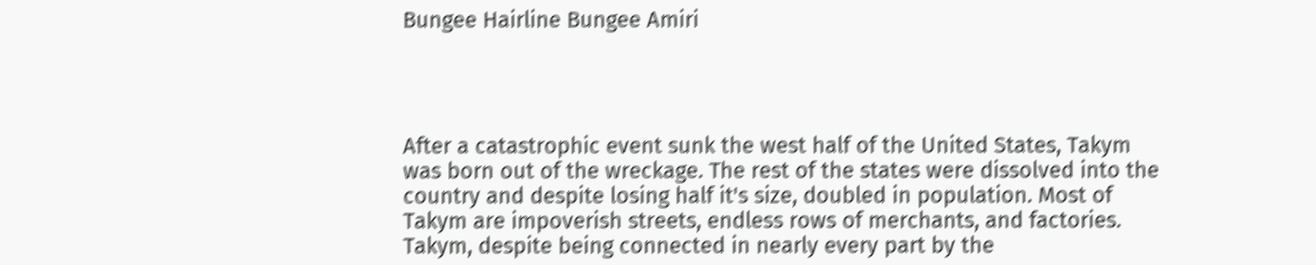Bungee Hairline Bungee Amiri




After a catastrophic event sunk the west half of the United States, Takym was born out of the wreckage. The rest of the states were dissolved into the country and despite losing half it's size, doubled in population. Most of Takym are impoverish streets, endless rows of merchants, and factories. Takym, despite being connected in nearly every part by the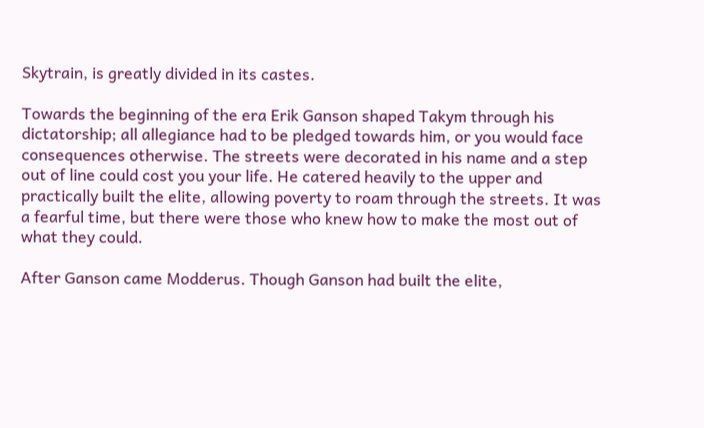Skytrain, is greatly divided in its castes.

Towards the beginning of the era Erik Ganson shaped Takym through his dictatorship; all allegiance had to be pledged towards him, or you would face consequences otherwise. The streets were decorated in his name and a step out of line could cost you your life. He catered heavily to the upper and practically built the elite, allowing poverty to roam through the streets. It was a fearful time, but there were those who knew how to make the most out of what they could.

After Ganson came Modderus. Though Ganson had built the elite,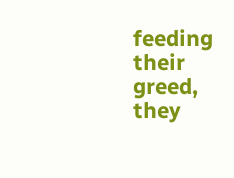feeding their greed, they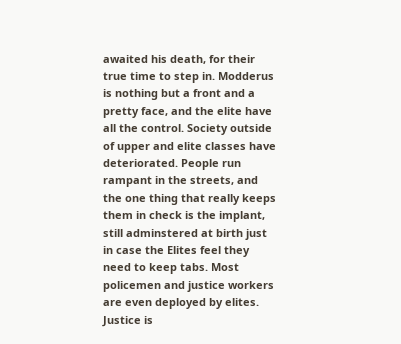awaited his death, for their true time to step in. Modderus is nothing but a front and a pretty face, and the elite have all the control. Society outside of upper and elite classes have deteriorated. People run rampant in the streets, and the one thing that really keeps them in check is the implant, still adminstered at birth just in case the Elites feel they need to keep tabs. Most policemen and justice workers are even deployed by elites. Justice is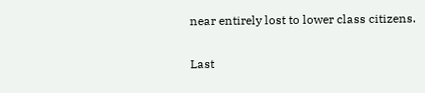near entirely lost to lower class citizens.

Last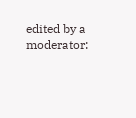edited by a moderator: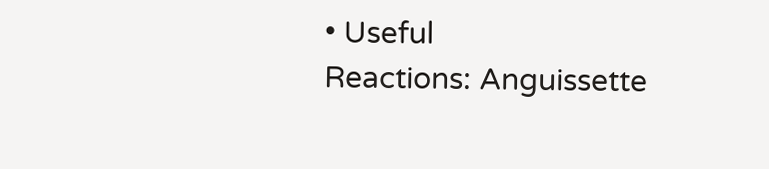• Useful
Reactions: Anguissette